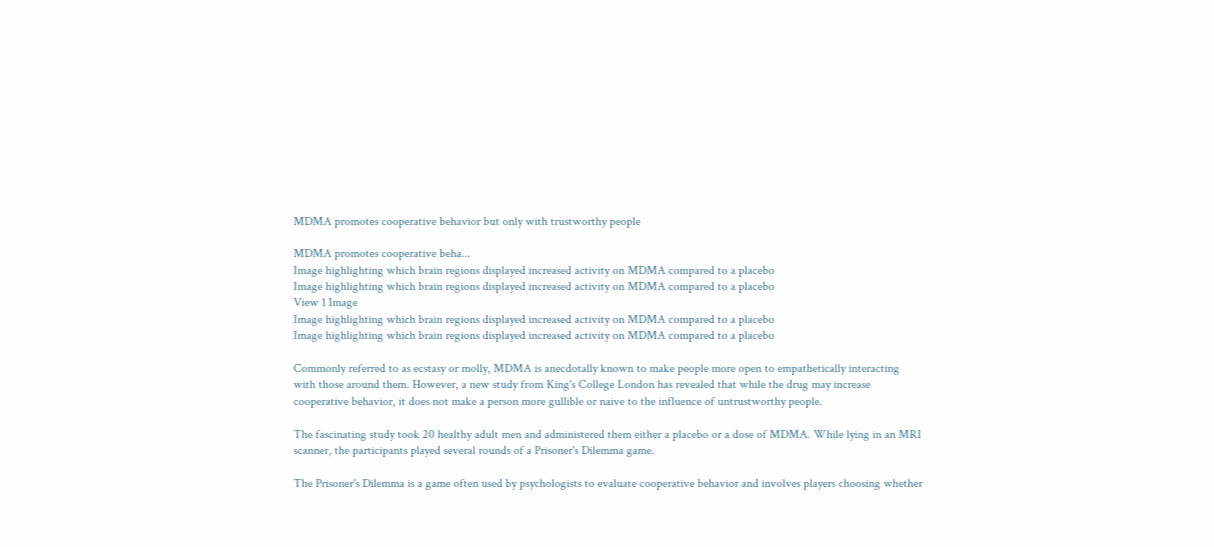MDMA promotes cooperative behavior but only with trustworthy people

MDMA promotes cooperative beha...
Image highlighting which brain regions displayed increased activity on MDMA compared to a placebo
Image highlighting which brain regions displayed increased activity on MDMA compared to a placebo
View 1 Image
Image highlighting which brain regions displayed increased activity on MDMA compared to a placebo
Image highlighting which brain regions displayed increased activity on MDMA compared to a placebo

Commonly referred to as ecstasy or molly, MDMA is anecdotally known to make people more open to empathetically interacting with those around them. However, a new study from King's College London has revealed that while the drug may increase cooperative behavior, it does not make a person more gullible or naive to the influence of untrustworthy people.

The fascinating study took 20 healthy adult men and administered them either a placebo or a dose of MDMA. While lying in an MRI scanner, the participants played several rounds of a Prisoner's Dilemma game.

The Prisoner's Dilemma is a game often used by psychologists to evaluate cooperative behavior and involves players choosing whether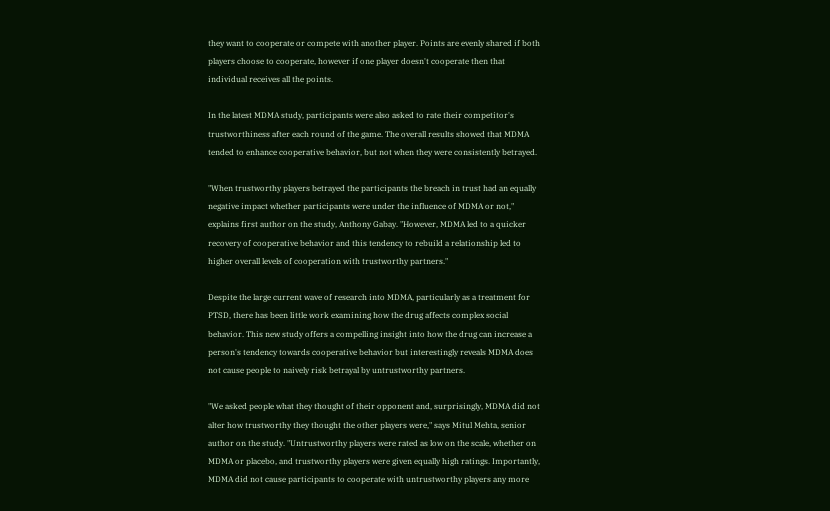they want to cooperate or compete with another player. Points are evenly shared if both players choose to cooperate, however if one player doesn't cooperate then that individual receives all the points.

In the latest MDMA study, participants were also asked to rate their competitor's trustworthiness after each round of the game. The overall results showed that MDMA tended to enhance cooperative behavior, but not when they were consistently betrayed.

"When trustworthy players betrayed the participants the breach in trust had an equally negative impact whether participants were under the influence of MDMA or not," explains first author on the study, Anthony Gabay. "However, MDMA led to a quicker recovery of cooperative behavior and this tendency to rebuild a relationship led to higher overall levels of cooperation with trustworthy partners."

Despite the large current wave of research into MDMA, particularly as a treatment for PTSD, there has been little work examining how the drug affects complex social behavior. This new study offers a compelling insight into how the drug can increase a person's tendency towards cooperative behavior but interestingly reveals MDMA does not cause people to naively risk betrayal by untrustworthy partners.

"We asked people what they thought of their opponent and, surprisingly, MDMA did not alter how trustworthy they thought the other players were," says Mitul Mehta, senior author on the study. "Untrustworthy players were rated as low on the scale, whether on MDMA or placebo, and trustworthy players were given equally high ratings. Importantly, MDMA did not cause participants to cooperate with untrustworthy players any more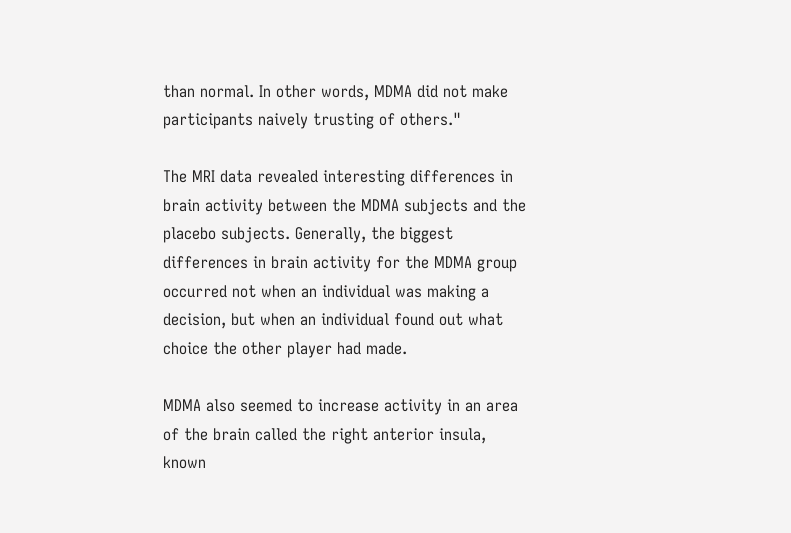than normal. In other words, MDMA did not make participants naively trusting of others."

The MRI data revealed interesting differences in brain activity between the MDMA subjects and the placebo subjects. Generally, the biggest differences in brain activity for the MDMA group occurred not when an individual was making a decision, but when an individual found out what choice the other player had made.

MDMA also seemed to increase activity in an area of the brain called the right anterior insula, known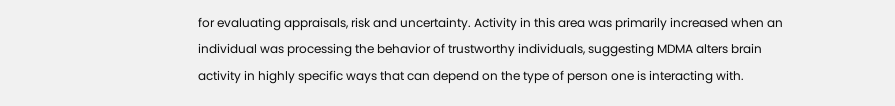for evaluating appraisals, risk and uncertainty. Activity in this area was primarily increased when an individual was processing the behavior of trustworthy individuals, suggesting MDMA alters brain activity in highly specific ways that can depend on the type of person one is interacting with.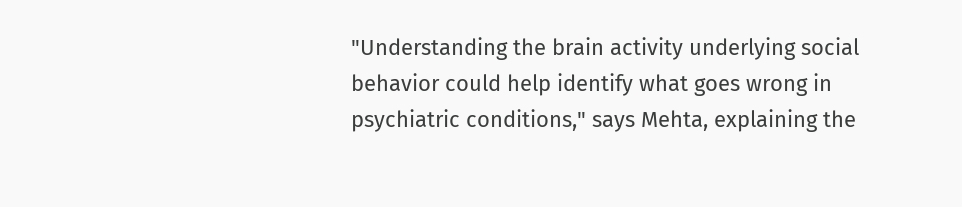"Understanding the brain activity underlying social behavior could help identify what goes wrong in psychiatric conditions," says Mehta, explaining the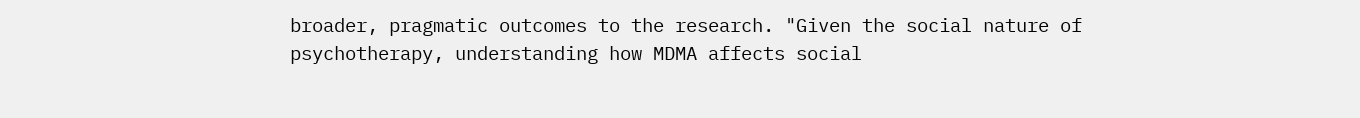broader, pragmatic outcomes to the research. "Given the social nature of psychotherapy, understanding how MDMA affects social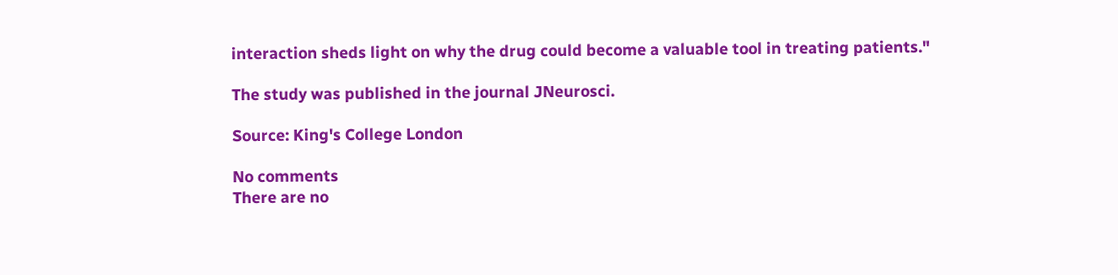interaction sheds light on why the drug could become a valuable tool in treating patients."

The study was published in the journal JNeurosci.

Source: King's College London

No comments
There are no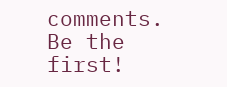comments. Be the first!